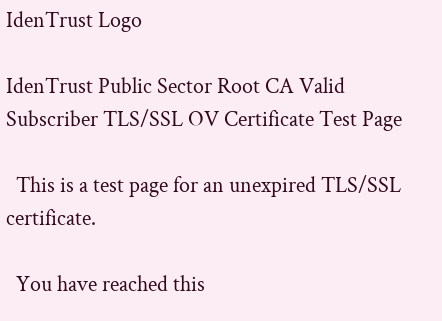IdenTrust Logo

IdenTrust Public Sector Root CA Valid Subscriber TLS/SSL OV Certificate Test Page

  This is a test page for an unexpired TLS/SSL certificate.

  You have reached this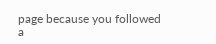page because you followed a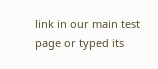link in our main test page or typed its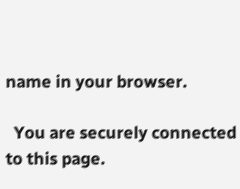name in your browser.

  You are securely connected to this page.